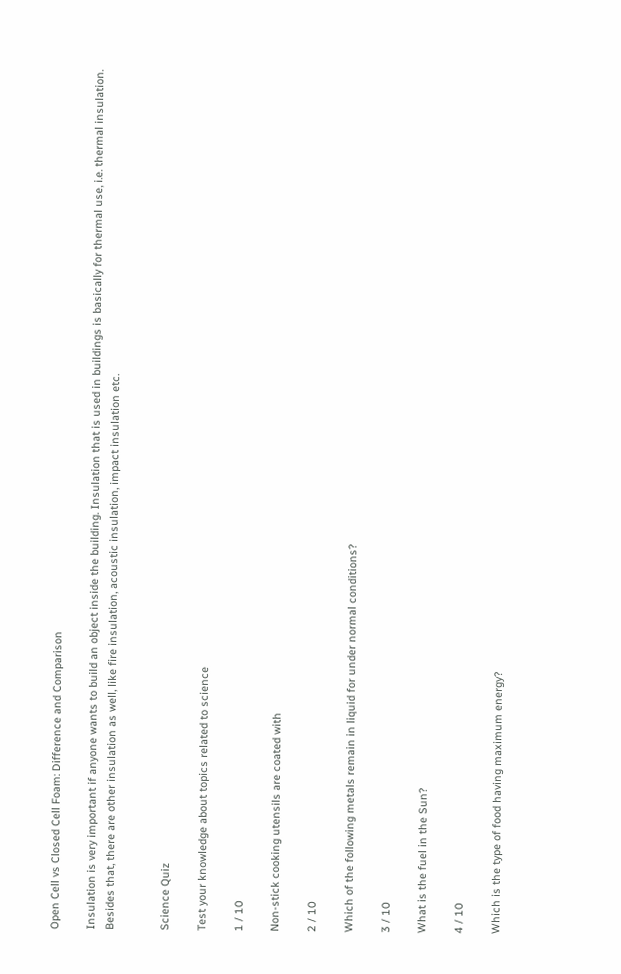Open Cell vs Closed Cell Foam: Difference and Comparison

Insulation is very important if anyone wants to build an object inside the building. Insulation that is used in buildings is basically for thermal use, i.e. thermal insulation. Besides that, there are other insulation as well, like fire insulation, acoustic insulation, impact insulation etc.


Science Quiz

Test your knowledge about topics related to science

1 / 10

Non-stick cooking utensils are coated with

2 / 10

Which of the following metals remain in liquid for under normal conditions?

3 / 10

What is the fuel in the Sun?

4 / 10

Which is the type of food having maximum energy?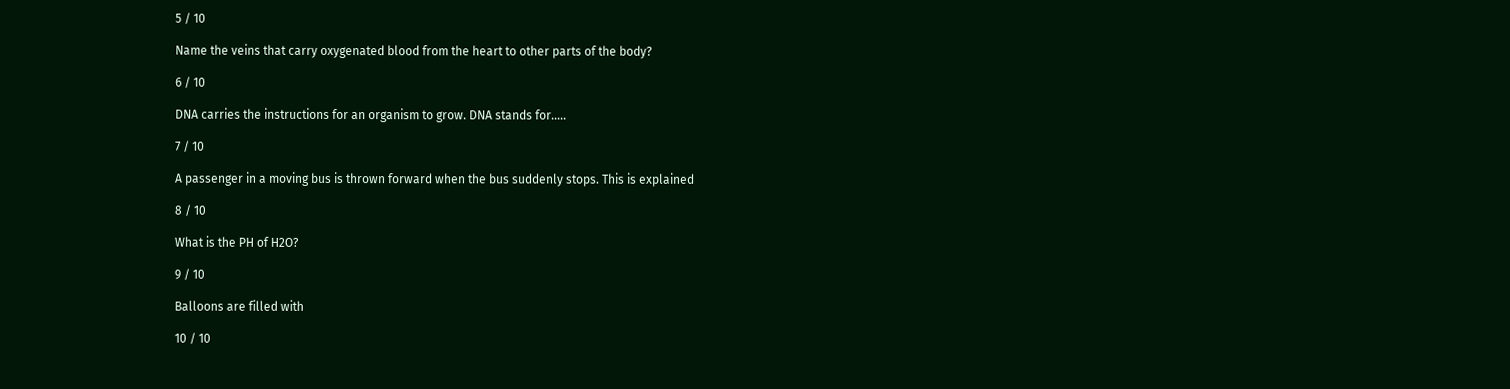5 / 10

Name the veins that carry oxygenated blood from the heart to other parts of the body?

6 / 10

DNA carries the instructions for an organism to grow. DNA stands for.....

7 / 10

A passenger in a moving bus is thrown forward when the bus suddenly stops. This is explained

8 / 10

What is the PH of H2O?

9 / 10

Balloons are filled with

10 / 10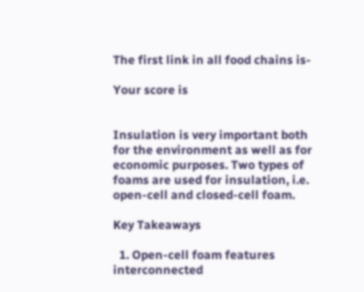The first link in all food chains is-

Your score is


Insulation is very important both for the environment as well as for economic purposes. Two types of foams are used for insulation, i.e. open-cell and closed-cell foam.

Key Takeaways

  1. Open-cell foam features interconnected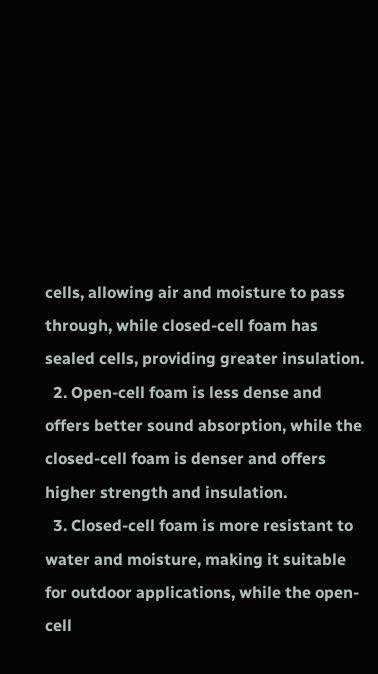cells, allowing air and moisture to pass through, while closed-cell foam has sealed cells, providing greater insulation.
  2. Open-cell foam is less dense and offers better sound absorption, while the closed-cell foam is denser and offers higher strength and insulation.
  3. Closed-cell foam is more resistant to water and moisture, making it suitable for outdoor applications, while the open-cell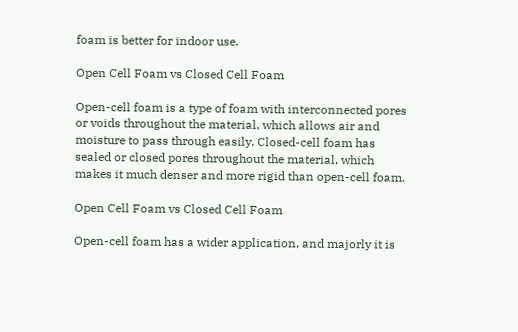foam is better for indoor use.

Open Cell Foam vs Closed Cell Foam

Open-cell foam is a type of foam with interconnected pores or voids throughout the material, which allows air and moisture to pass through easily. Closed-cell foam has sealed or closed pores throughout the material, which makes it much denser and more rigid than open-cell foam.

Open Cell Foam vs Closed Cell Foam

Open-cell foam has a wider application, and majorly it is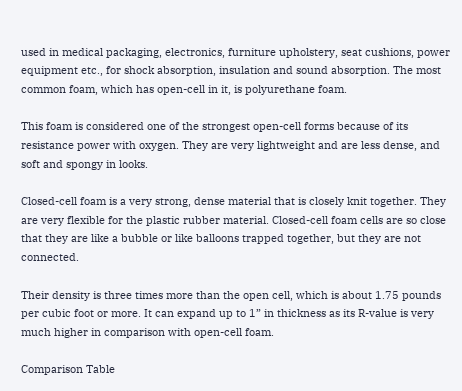used in medical packaging, electronics, furniture upholstery, seat cushions, power equipment etc., for shock absorption, insulation and sound absorption. The most common foam, which has open-cell in it, is polyurethane foam.

This foam is considered one of the strongest open-cell forms because of its resistance power with oxygen. They are very lightweight and are less dense, and soft and spongy in looks.

Closed-cell foam is a very strong, dense material that is closely knit together. They are very flexible for the plastic rubber material. Closed-cell foam cells are so close that they are like a bubble or like balloons trapped together, but they are not connected.

Their density is three times more than the open cell, which is about 1.75 pounds per cubic foot or more. It can expand up to 1” in thickness as its R-value is very much higher in comparison with open-cell foam.

Comparison Table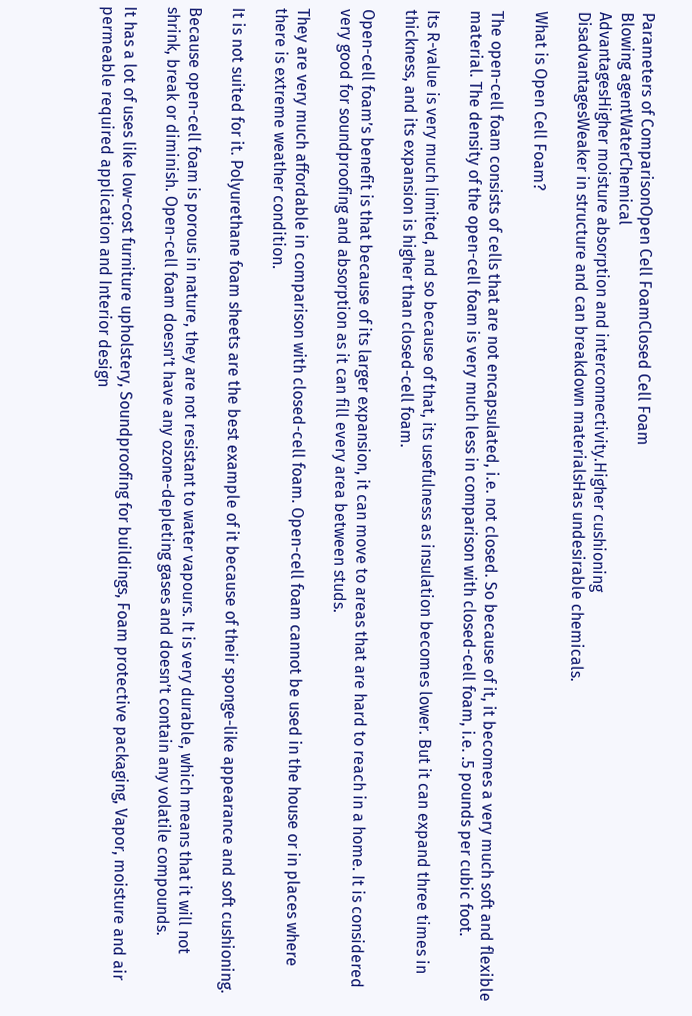Parameters of ComparisonOpen Cell FoamClosed Cell Foam
Blowing agentWaterChemical
AdvantagesHigher moisture absorption and interconnectivity.Higher cushioning
DisadvantagesWeaker in structure and can breakdown materialsHas undesirable chemicals.

What is Open Cell Foam?

The open-cell foam consists of cells that are not encapsulated, i.e. not closed. So because of it, it becomes a very much soft and flexible material. The density of the open-cell foam is very much less in comparison with closed-cell foam, i.e. .5 pounds per cubic foot.

Its R-value is very much limited, and so because of that, its usefulness as insulation becomes lower. But it can expand three times in thickness, and its expansion is higher than closed-cell foam.

Open-cell foam’s benefit is that because of its larger expansion, it can move to areas that are hard to reach in a home. It is considered very good for soundproofing and absorption as it can fill every area between studs.

They are very much affordable in comparison with closed-cell foam. Open-cell foam cannot be used in the house or in places where there is extreme weather condition.

It is not suited for it. Polyurethane foam sheets are the best example of it because of their sponge-like appearance and soft cushioning.

Because open-cell foam is porous in nature, they are not resistant to water vapours. It is very durable, which means that it will not shrink, break or diminish. Open-cell foam doesn’t have any ozone-depleting gases and doesn’t contain any volatile compounds.

It has a lot of uses like low-cost furniture upholstery, Soundproofing for buildings, Foam protective packaging, Vapor, moisture and air permeable required application and Interior design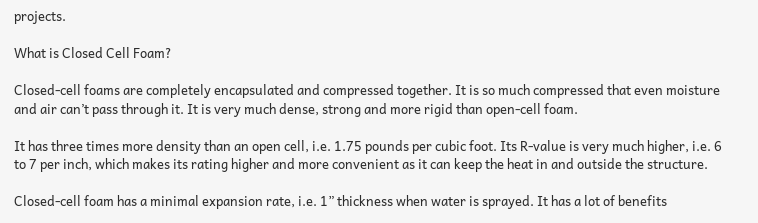projects.

What is Closed Cell Foam?

Closed-cell foams are completely encapsulated and compressed together. It is so much compressed that even moisture and air can’t pass through it. It is very much dense, strong and more rigid than open-cell foam.

It has three times more density than an open cell, i.e. 1.75 pounds per cubic foot. Its R-value is very much higher, i.e. 6 to 7 per inch, which makes its rating higher and more convenient as it can keep the heat in and outside the structure.

Closed-cell foam has a minimal expansion rate, i.e. 1” thickness when water is sprayed. It has a lot of benefits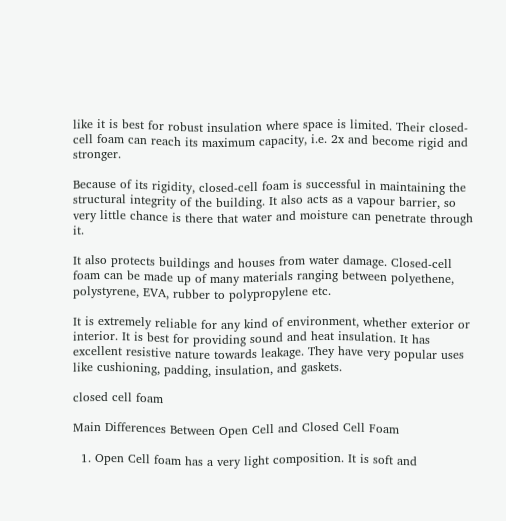like it is best for robust insulation where space is limited. Their closed-cell foam can reach its maximum capacity, i.e. 2x and become rigid and stronger.

Because of its rigidity, closed-cell foam is successful in maintaining the structural integrity of the building. It also acts as a vapour barrier, so very little chance is there that water and moisture can penetrate through it.

It also protects buildings and houses from water damage. Closed-cell foam can be made up of many materials ranging between polyethene, polystyrene, EVA, rubber to polypropylene etc.

It is extremely reliable for any kind of environment, whether exterior or interior. It is best for providing sound and heat insulation. It has excellent resistive nature towards leakage. They have very popular uses like cushioning, padding, insulation, and gaskets.

closed cell foam

Main Differences Between Open Cell and Closed Cell Foam

  1. Open Cell foam has a very light composition. It is soft and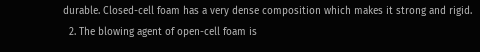durable. Closed-cell foam has a very dense composition which makes it strong and rigid.
  2. The blowing agent of open-cell foam is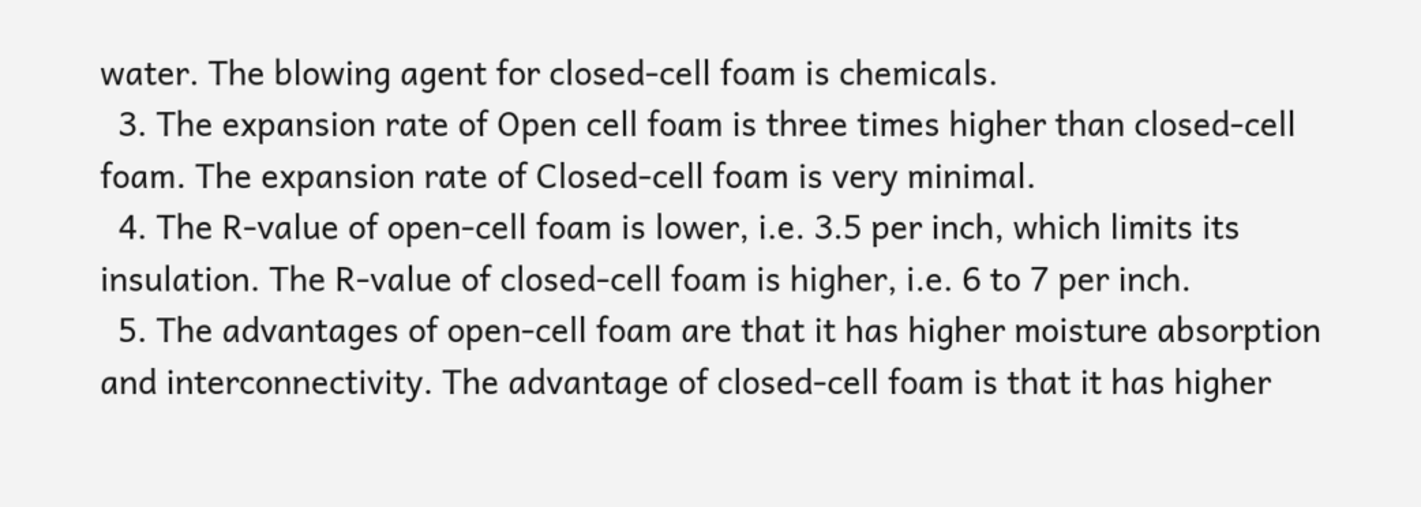water. The blowing agent for closed-cell foam is chemicals.
  3. The expansion rate of Open cell foam is three times higher than closed-cell foam. The expansion rate of Closed-cell foam is very minimal.
  4. The R-value of open-cell foam is lower, i.e. 3.5 per inch, which limits its insulation. The R-value of closed-cell foam is higher, i.e. 6 to 7 per inch.
  5. The advantages of open-cell foam are that it has higher moisture absorption and interconnectivity. The advantage of closed-cell foam is that it has higher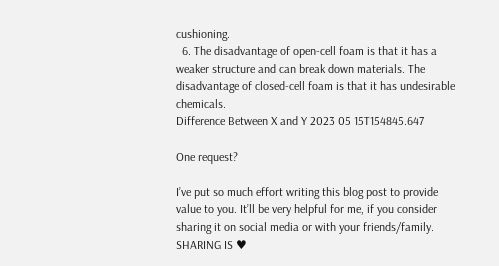cushioning.
  6. The disadvantage of open-cell foam is that it has a weaker structure and can break down materials. The disadvantage of closed-cell foam is that it has undesirable chemicals.
Difference Between X and Y 2023 05 15T154845.647

One request?

I’ve put so much effort writing this blog post to provide value to you. It’ll be very helpful for me, if you consider sharing it on social media or with your friends/family. SHARING IS ♥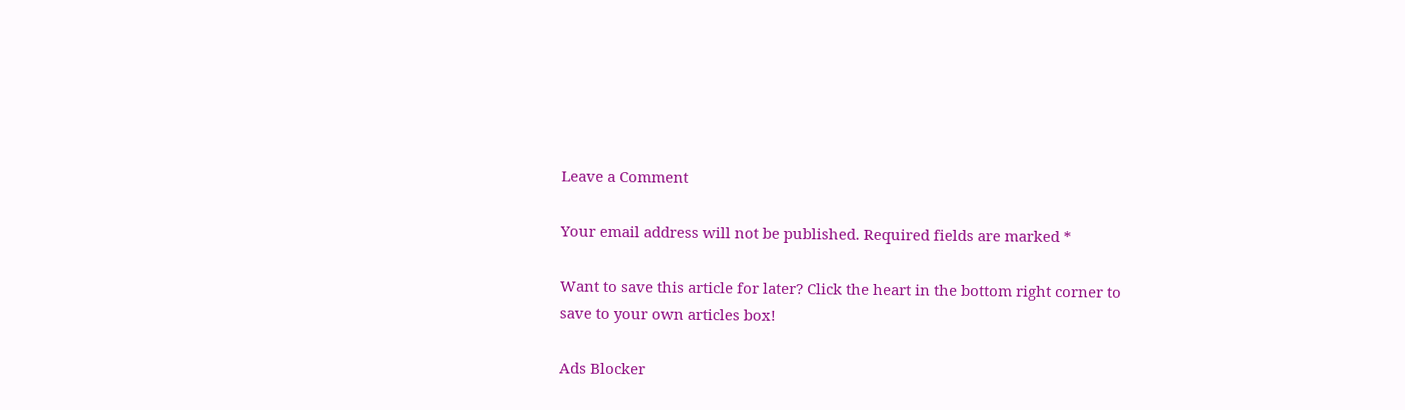Leave a Comment

Your email address will not be published. Required fields are marked *

Want to save this article for later? Click the heart in the bottom right corner to save to your own articles box!

Ads Blocker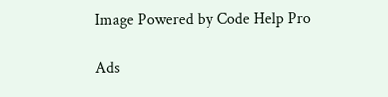Image Powered by Code Help Pro

Ads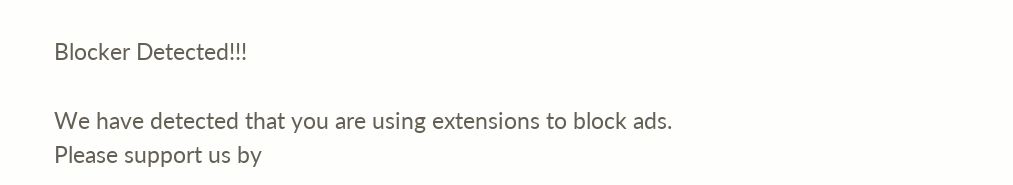Blocker Detected!!!

We have detected that you are using extensions to block ads. Please support us by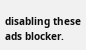disabling these ads blocker.